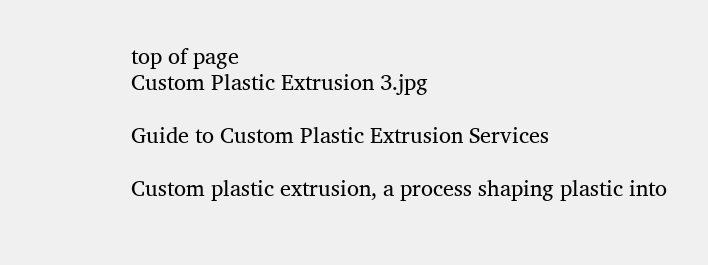top of page
Custom Plastic Extrusion 3.jpg

Guide to Custom Plastic Extrusion Services

Custom plastic extrusion, a process shaping plastic into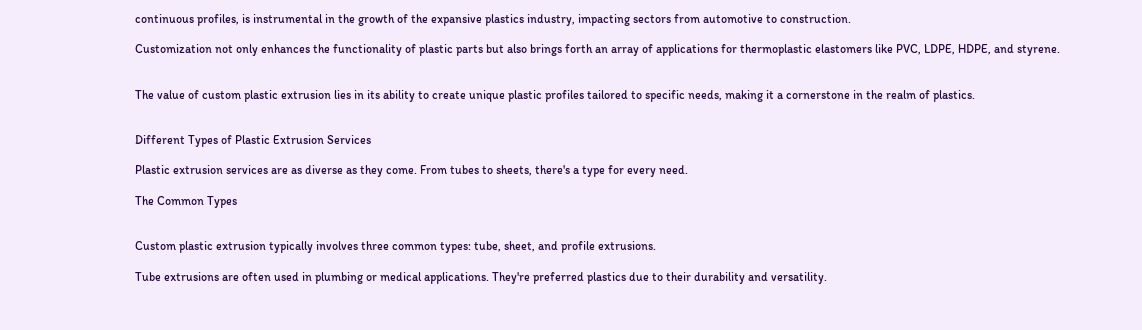continuous profiles, is instrumental in the growth of the expansive plastics industry, impacting sectors from automotive to construction.

Customization not only enhances the functionality of plastic parts but also brings forth an array of applications for thermoplastic elastomers like PVC, LDPE, HDPE, and styrene.


The value of custom plastic extrusion lies in its ability to create unique plastic profiles tailored to specific needs, making it a cornerstone in the realm of plastics.


Different Types of Plastic Extrusion Services

Plastic extrusion services are as diverse as they come. From tubes to sheets, there's a type for every need.

The Common Types


Custom plastic extrusion typically involves three common types: tube, sheet, and profile extrusions.

Tube extrusions are often used in plumbing or medical applications. They're preferred plastics due to their durability and versatility.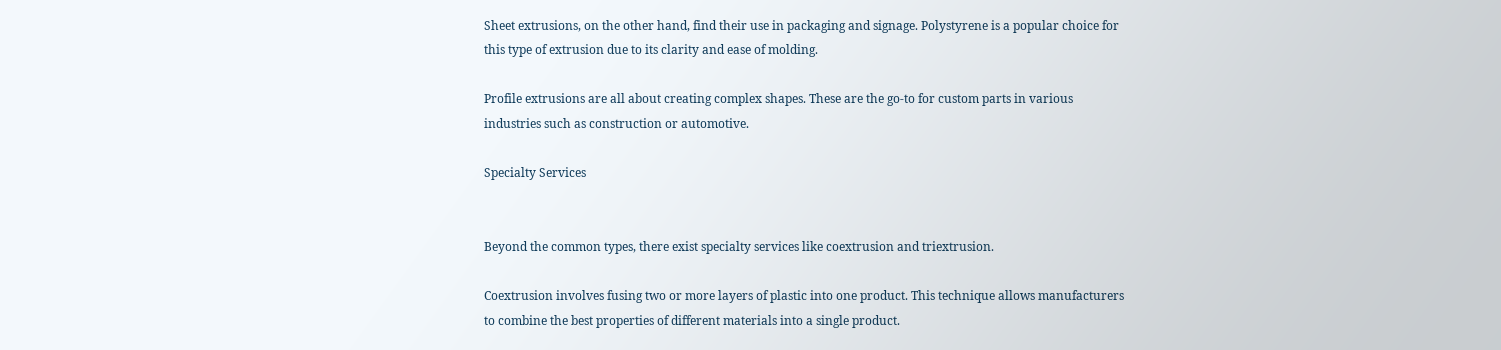Sheet extrusions, on the other hand, find their use in packaging and signage. Polystyrene is a popular choice for this type of extrusion due to its clarity and ease of molding.

Profile extrusions are all about creating complex shapes. These are the go-to for custom parts in various industries such as construction or automotive.

Specialty Services


Beyond the common types, there exist specialty services like coextrusion and triextrusion.

Coextrusion involves fusing two or more layers of plastic into one product. This technique allows manufacturers to combine the best properties of different materials into a single product.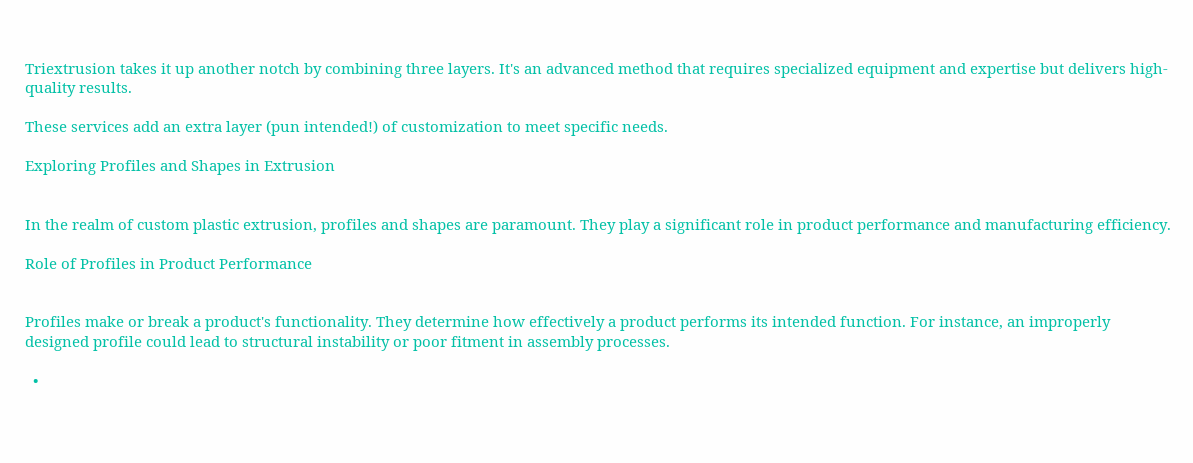Triextrusion takes it up another notch by combining three layers. It's an advanced method that requires specialized equipment and expertise but delivers high-quality results.

These services add an extra layer (pun intended!) of customization to meet specific needs.

Exploring Profiles and Shapes in Extrusion


In the realm of custom plastic extrusion, profiles and shapes are paramount. They play a significant role in product performance and manufacturing efficiency.

Role of Profiles in Product Performance


Profiles make or break a product's functionality. They determine how effectively a product performs its intended function. For instance, an improperly designed profile could lead to structural instability or poor fitment in assembly processes.

  •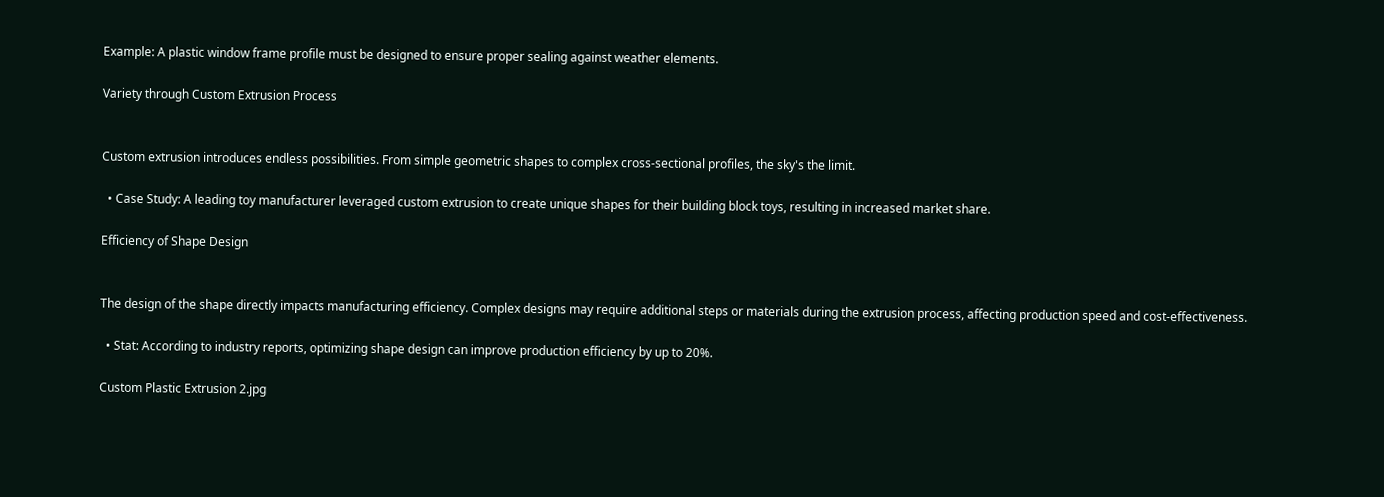Example: A plastic window frame profile must be designed to ensure proper sealing against weather elements.

Variety through Custom Extrusion Process


Custom extrusion introduces endless possibilities. From simple geometric shapes to complex cross-sectional profiles, the sky's the limit.

  • Case Study: A leading toy manufacturer leveraged custom extrusion to create unique shapes for their building block toys, resulting in increased market share.

Efficiency of Shape Design


The design of the shape directly impacts manufacturing efficiency. Complex designs may require additional steps or materials during the extrusion process, affecting production speed and cost-effectiveness.

  • Stat: According to industry reports, optimizing shape design can improve production efficiency by up to 20%.

Custom Plastic Extrusion 2.jpg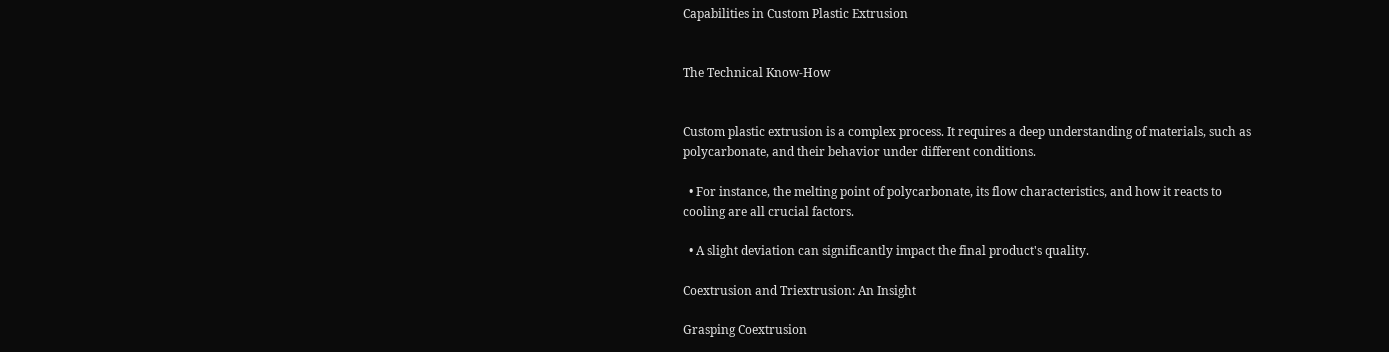Capabilities in Custom Plastic Extrusion


The Technical Know-How


Custom plastic extrusion is a complex process. It requires a deep understanding of materials, such as polycarbonate, and their behavior under different conditions.

  • For instance, the melting point of polycarbonate, its flow characteristics, and how it reacts to cooling are all crucial factors.

  • A slight deviation can significantly impact the final product's quality.

Coextrusion and Triextrusion: An Insight

Grasping Coextrusion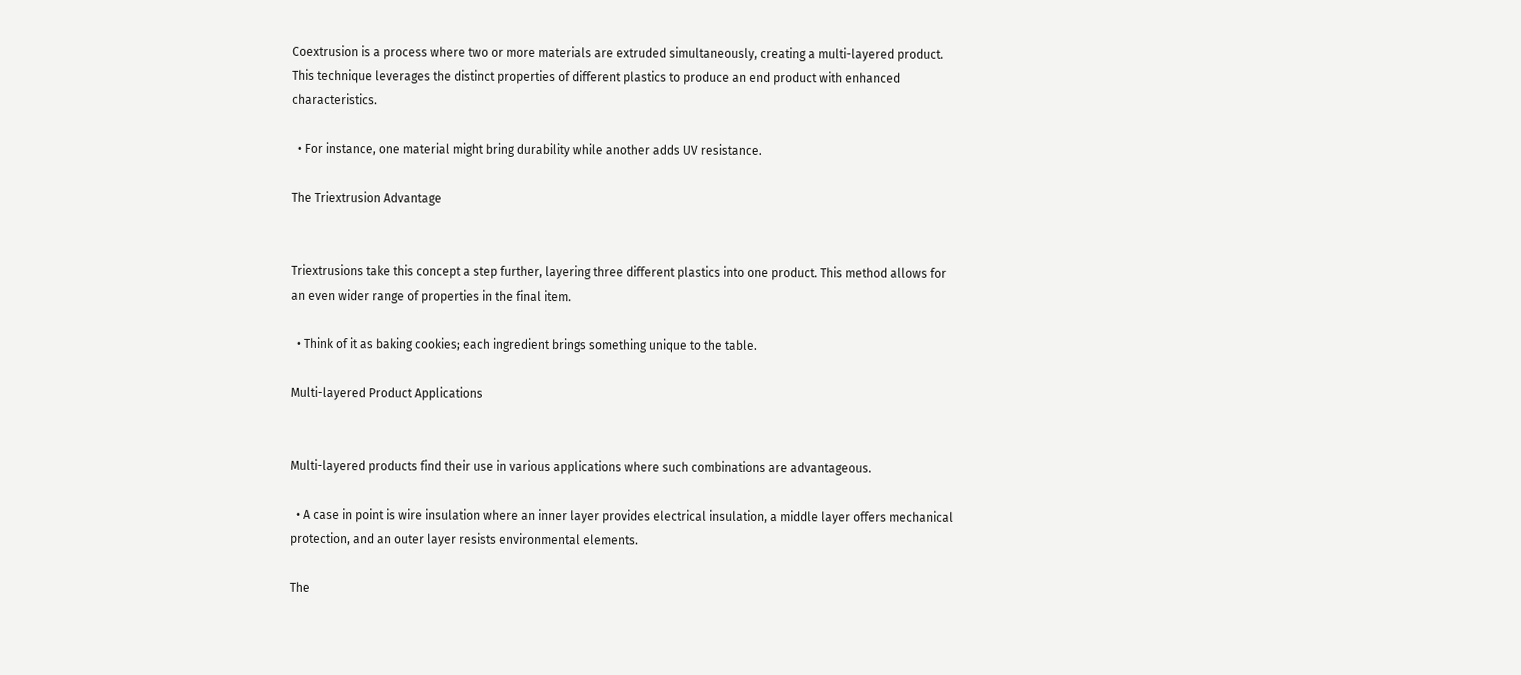Coextrusion is a process where two or more materials are extruded simultaneously, creating a multi-layered product. This technique leverages the distinct properties of different plastics to produce an end product with enhanced characteristics.

  • For instance, one material might bring durability while another adds UV resistance.

The Triextrusion Advantage


Triextrusions take this concept a step further, layering three different plastics into one product. This method allows for an even wider range of properties in the final item.

  • Think of it as baking cookies; each ingredient brings something unique to the table.

Multi-layered Product Applications


Multi-layered products find their use in various applications where such combinations are advantageous.

  • A case in point is wire insulation where an inner layer provides electrical insulation, a middle layer offers mechanical protection, and an outer layer resists environmental elements.

The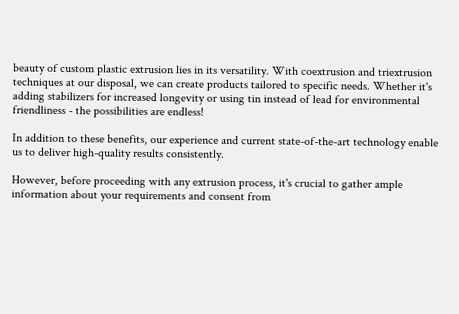beauty of custom plastic extrusion lies in its versatility. With coextrusion and triextrusion techniques at our disposal, we can create products tailored to specific needs. Whether it's adding stabilizers for increased longevity or using tin instead of lead for environmental friendliness - the possibilities are endless!

In addition to these benefits, our experience and current state-of-the-art technology enable us to deliver high-quality results consistently.

However, before proceeding with any extrusion process, it's crucial to gather ample information about your requirements and consent from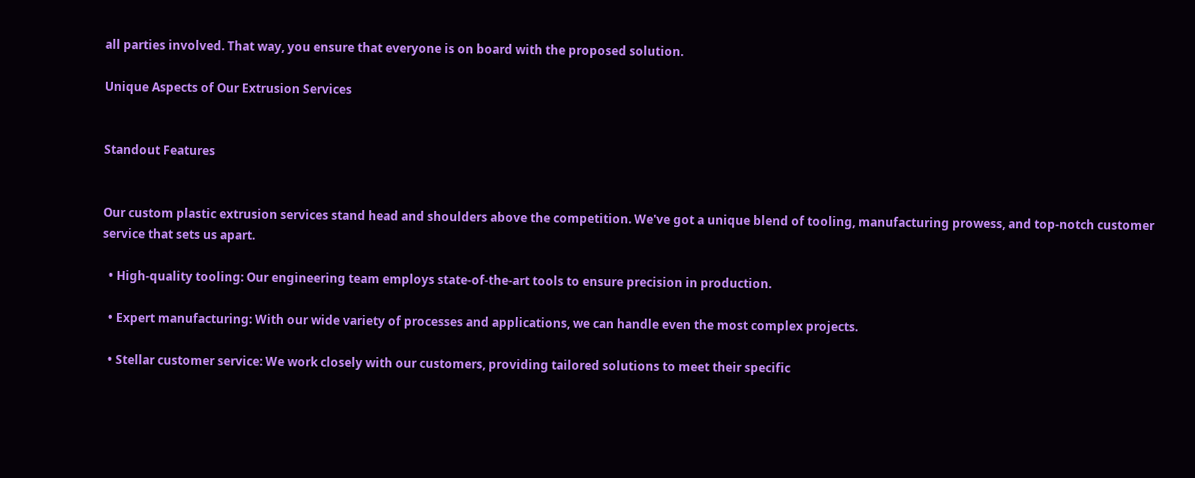all parties involved. That way, you ensure that everyone is on board with the proposed solution.

Unique Aspects of Our Extrusion Services


Standout Features


Our custom plastic extrusion services stand head and shoulders above the competition. We've got a unique blend of tooling, manufacturing prowess, and top-notch customer service that sets us apart.

  • High-quality tooling: Our engineering team employs state-of-the-art tools to ensure precision in production.

  • Expert manufacturing: With our wide variety of processes and applications, we can handle even the most complex projects.

  • Stellar customer service: We work closely with our customers, providing tailored solutions to meet their specific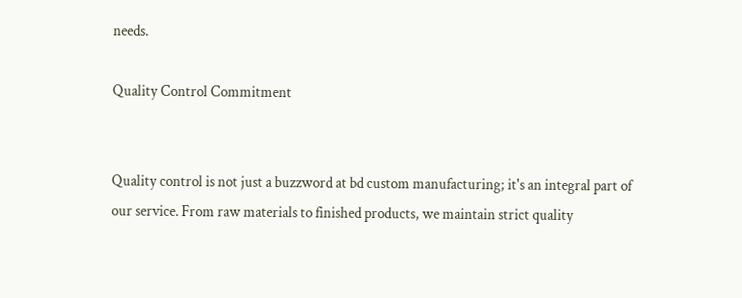needs.

Quality Control Commitment


Quality control is not just a buzzword at bd custom manufacturing; it's an integral part of our service. From raw materials to finished products, we maintain strict quality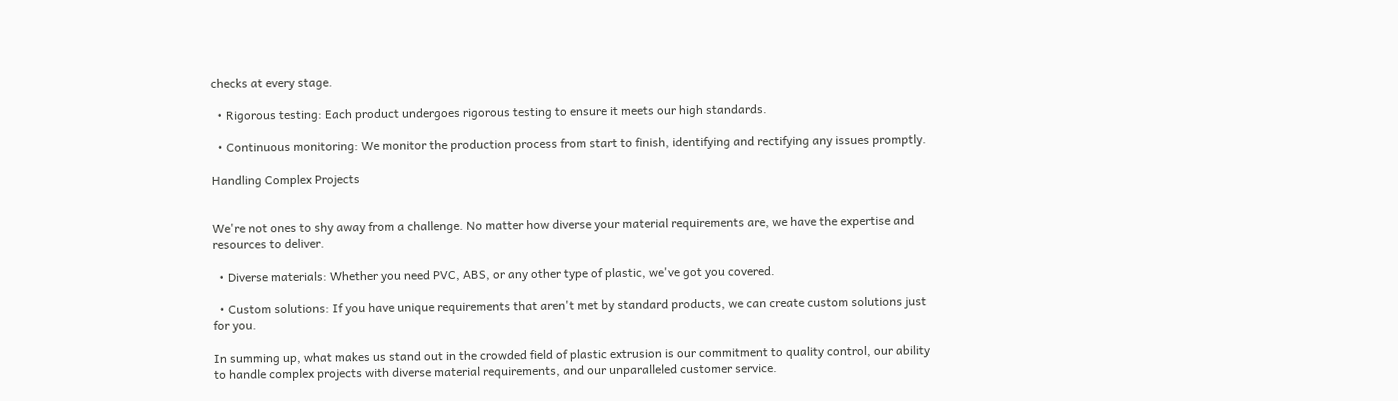checks at every stage.

  • Rigorous testing: Each product undergoes rigorous testing to ensure it meets our high standards.

  • Continuous monitoring: We monitor the production process from start to finish, identifying and rectifying any issues promptly.

Handling Complex Projects


We're not ones to shy away from a challenge. No matter how diverse your material requirements are, we have the expertise and resources to deliver.

  • Diverse materials: Whether you need PVC, ABS, or any other type of plastic, we've got you covered.

  • Custom solutions: If you have unique requirements that aren't met by standard products, we can create custom solutions just for you.

In summing up, what makes us stand out in the crowded field of plastic extrusion is our commitment to quality control, our ability to handle complex projects with diverse material requirements, and our unparalleled customer service.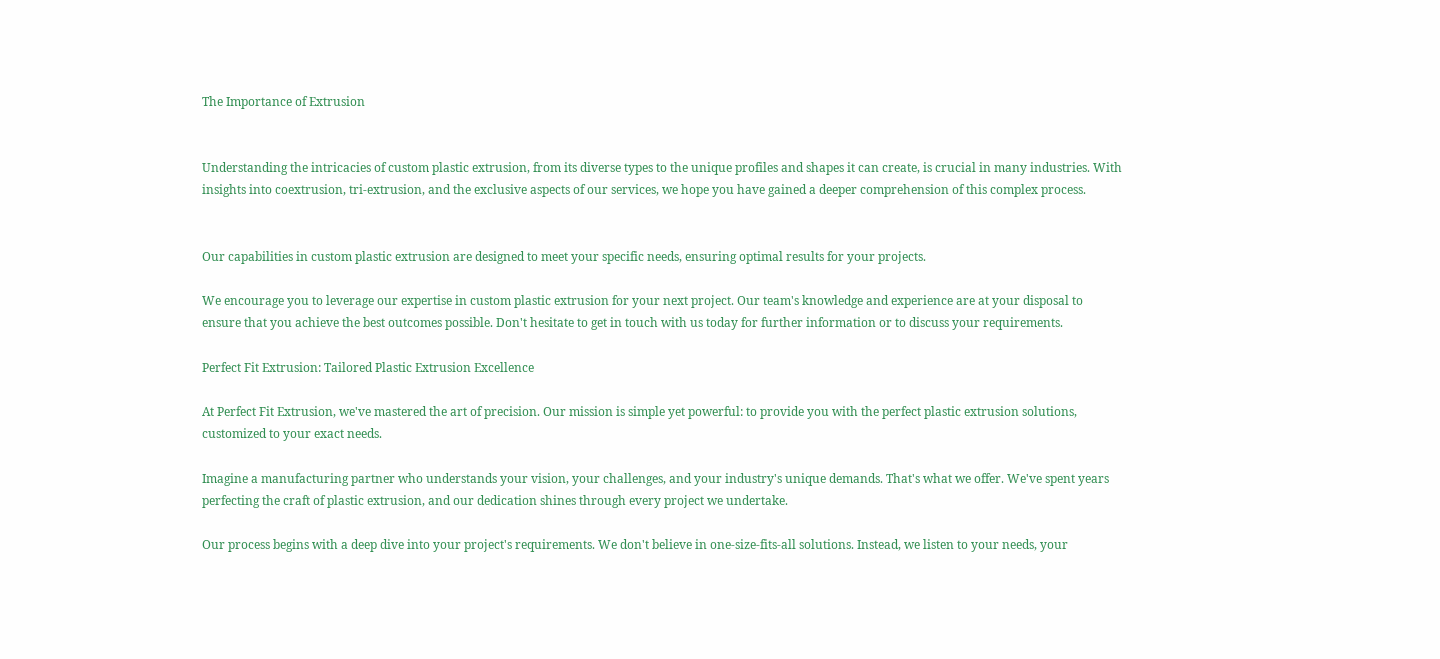The Importance of Extrusion


Understanding the intricacies of custom plastic extrusion, from its diverse types to the unique profiles and shapes it can create, is crucial in many industries. With insights into coextrusion, tri-extrusion, and the exclusive aspects of our services, we hope you have gained a deeper comprehension of this complex process.


Our capabilities in custom plastic extrusion are designed to meet your specific needs, ensuring optimal results for your projects.

We encourage you to leverage our expertise in custom plastic extrusion for your next project. Our team's knowledge and experience are at your disposal to ensure that you achieve the best outcomes possible. Don't hesitate to get in touch with us today for further information or to discuss your requirements.

Perfect Fit Extrusion: Tailored Plastic Extrusion Excellence

At Perfect Fit Extrusion, we've mastered the art of precision. Our mission is simple yet powerful: to provide you with the perfect plastic extrusion solutions, customized to your exact needs.

Imagine a manufacturing partner who understands your vision, your challenges, and your industry's unique demands. That's what we offer. We've spent years perfecting the craft of plastic extrusion, and our dedication shines through every project we undertake.

Our process begins with a deep dive into your project's requirements. We don't believe in one-size-fits-all solutions. Instead, we listen to your needs, your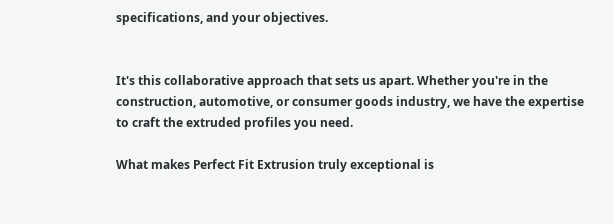specifications, and your objectives.


It's this collaborative approach that sets us apart. Whether you're in the construction, automotive, or consumer goods industry, we have the expertise to craft the extruded profiles you need.

What makes Perfect Fit Extrusion truly exceptional is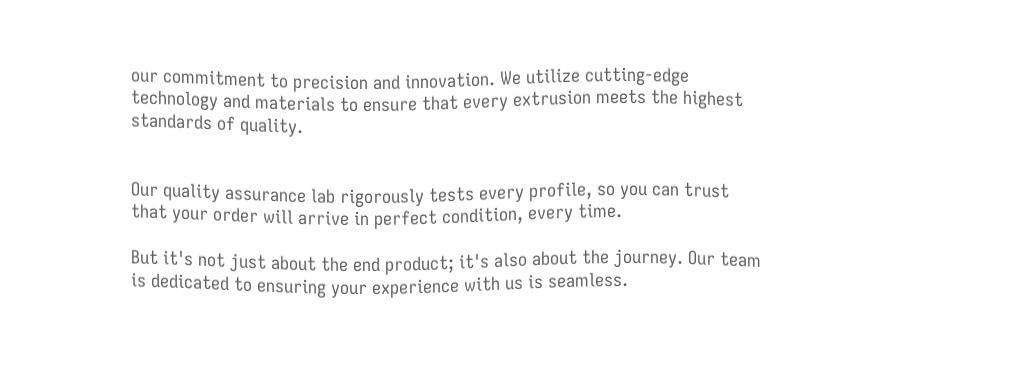our commitment to precision and innovation. We utilize cutting-edge technology and materials to ensure that every extrusion meets the highest standards of quality.


Our quality assurance lab rigorously tests every profile, so you can trust that your order will arrive in perfect condition, every time.

But it's not just about the end product; it's also about the journey. Our team is dedicated to ensuring your experience with us is seamless.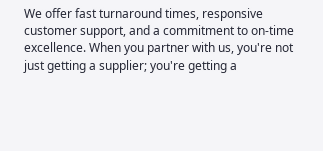We offer fast turnaround times, responsive customer support, and a commitment to on-time excellence. When you partner with us, you're not just getting a supplier; you're getting a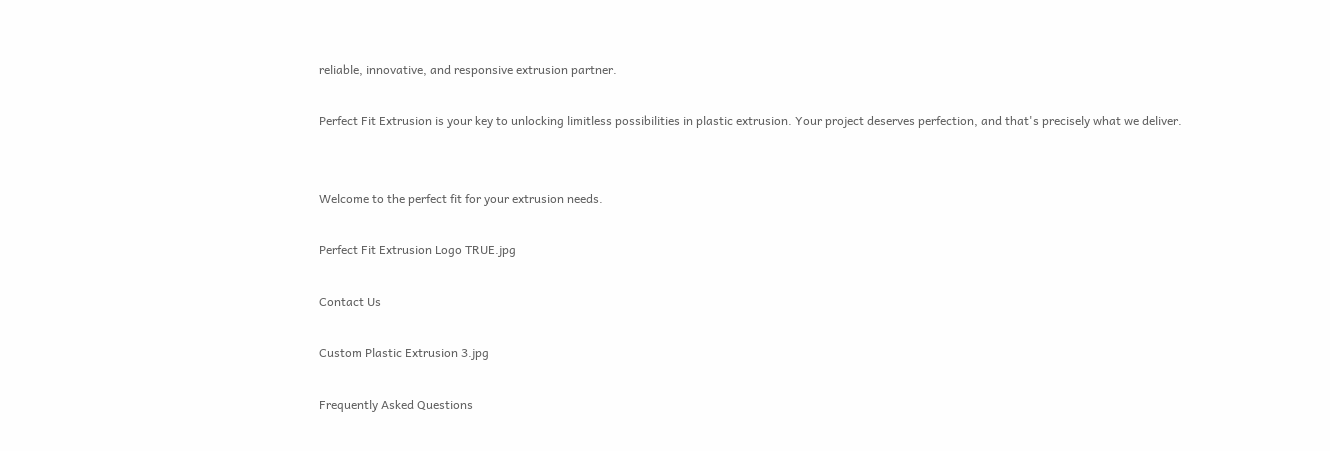reliable, innovative, and responsive extrusion partner.

Perfect Fit Extrusion is your key to unlocking limitless possibilities in plastic extrusion. Your project deserves perfection, and that's precisely what we deliver.


Welcome to the perfect fit for your extrusion needs.

Perfect Fit Extrusion Logo TRUE.jpg

Contact Us

Custom Plastic Extrusion 3.jpg

Frequently Asked Questions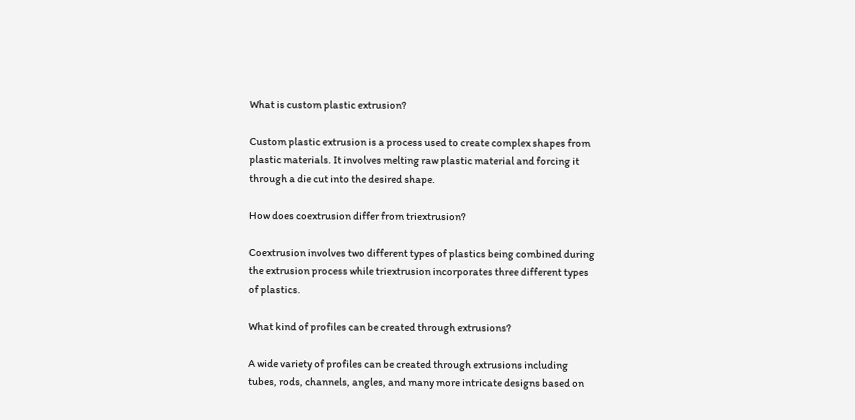What is custom plastic extrusion?

Custom plastic extrusion is a process used to create complex shapes from plastic materials. It involves melting raw plastic material and forcing it through a die cut into the desired shape.

How does coextrusion differ from triextrusion?

Coextrusion involves two different types of plastics being combined during the extrusion process while triextrusion incorporates three different types of plastics.

What kind of profiles can be created through extrusions?

A wide variety of profiles can be created through extrusions including tubes, rods, channels, angles, and many more intricate designs based on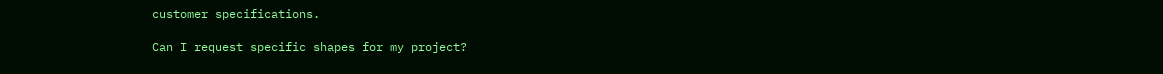customer specifications.

Can I request specific shapes for my project?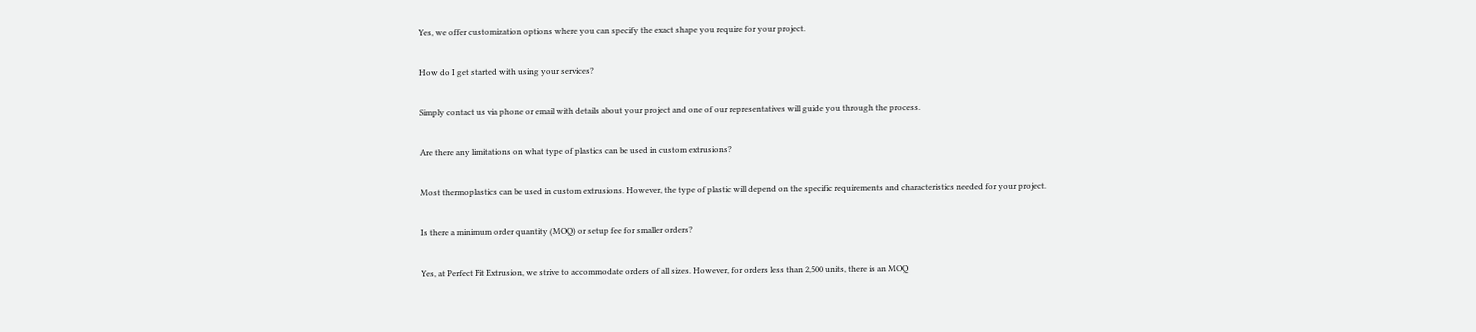Yes, we offer customization options where you can specify the exact shape you require for your project.

How do I get started with using your services?

Simply contact us via phone or email with details about your project and one of our representatives will guide you through the process.

Are there any limitations on what type of plastics can be used in custom extrusions?

Most thermoplastics can be used in custom extrusions. However, the type of plastic will depend on the specific requirements and characteristics needed for your project.

Is there a minimum order quantity (MOQ) or setup fee for smaller orders?

Yes, at Perfect Fit Extrusion, we strive to accommodate orders of all sizes. However, for orders less than 2,500 units, there is an MOQ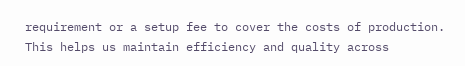requirement or a setup fee to cover the costs of production. This helps us maintain efficiency and quality across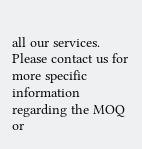all our services. Please contact us for more specific information regarding the MOQ or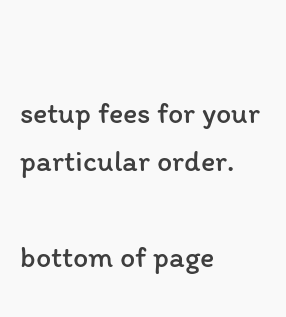setup fees for your particular order.

bottom of page